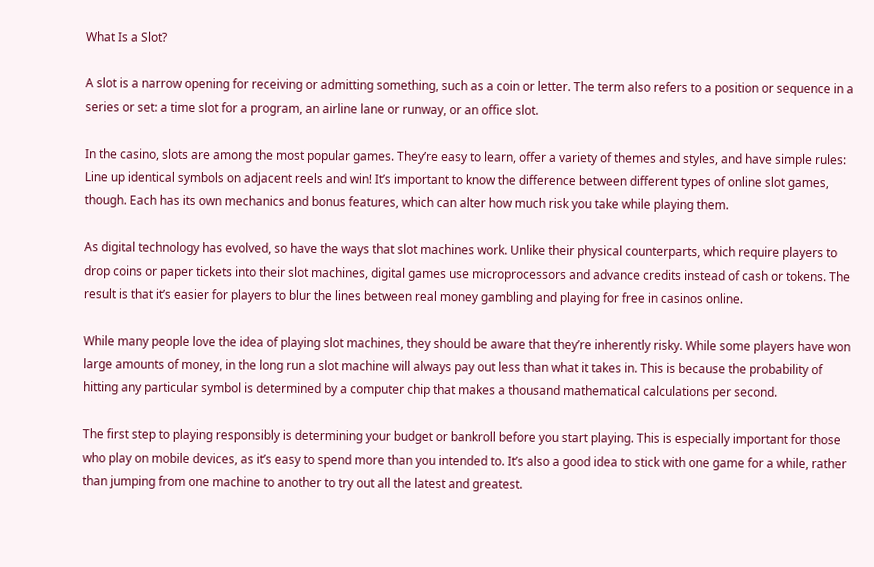What Is a Slot?

A slot is a narrow opening for receiving or admitting something, such as a coin or letter. The term also refers to a position or sequence in a series or set: a time slot for a program, an airline lane or runway, or an office slot.

In the casino, slots are among the most popular games. They’re easy to learn, offer a variety of themes and styles, and have simple rules: Line up identical symbols on adjacent reels and win! It’s important to know the difference between different types of online slot games, though. Each has its own mechanics and bonus features, which can alter how much risk you take while playing them.

As digital technology has evolved, so have the ways that slot machines work. Unlike their physical counterparts, which require players to drop coins or paper tickets into their slot machines, digital games use microprocessors and advance credits instead of cash or tokens. The result is that it’s easier for players to blur the lines between real money gambling and playing for free in casinos online.

While many people love the idea of playing slot machines, they should be aware that they’re inherently risky. While some players have won large amounts of money, in the long run a slot machine will always pay out less than what it takes in. This is because the probability of hitting any particular symbol is determined by a computer chip that makes a thousand mathematical calculations per second.

The first step to playing responsibly is determining your budget or bankroll before you start playing. This is especially important for those who play on mobile devices, as it’s easy to spend more than you intended to. It’s also a good idea to stick with one game for a while, rather than jumping from one machine to another to try out all the latest and greatest.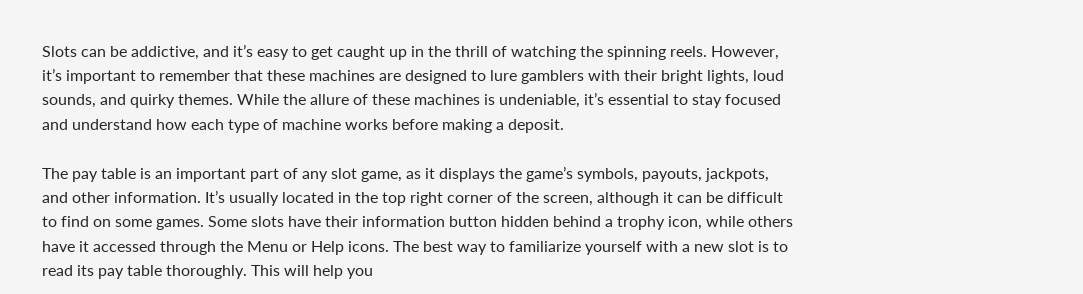Slots can be addictive, and it’s easy to get caught up in the thrill of watching the spinning reels. However, it’s important to remember that these machines are designed to lure gamblers with their bright lights, loud sounds, and quirky themes. While the allure of these machines is undeniable, it’s essential to stay focused and understand how each type of machine works before making a deposit.

The pay table is an important part of any slot game, as it displays the game’s symbols, payouts, jackpots, and other information. It’s usually located in the top right corner of the screen, although it can be difficult to find on some games. Some slots have their information button hidden behind a trophy icon, while others have it accessed through the Menu or Help icons. The best way to familiarize yourself with a new slot is to read its pay table thoroughly. This will help you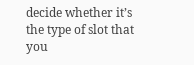decide whether it’s the type of slot that you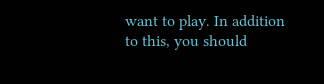want to play. In addition to this, you should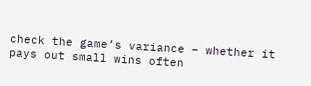check the game’s variance – whether it pays out small wins often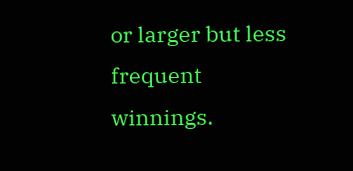or larger but less frequent winnings.